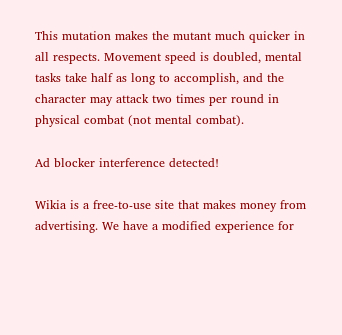This mutation makes the mutant much quicker in all respects. Movement speed is doubled, mental tasks take half as long to accomplish, and the character may attack two times per round in physical combat (not mental combat).

Ad blocker interference detected!

Wikia is a free-to-use site that makes money from advertising. We have a modified experience for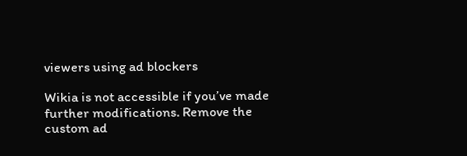viewers using ad blockers

Wikia is not accessible if you’ve made further modifications. Remove the custom ad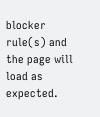blocker rule(s) and the page will load as expected.